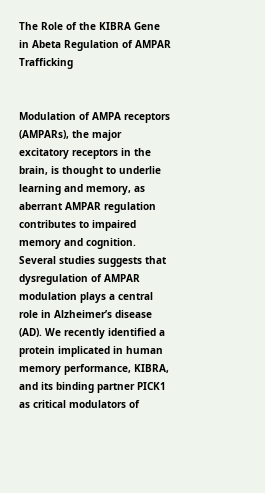The Role of the KIBRA Gene in Abeta Regulation of AMPAR Trafficking


Modulation of AMPA receptors (AMPARs), the major excitatory receptors in the brain, is thought to underlie learning and memory, as aberrant AMPAR regulation contributes to impaired memory and cognition. Several studies suggests that dysregulation of AMPAR modulation plays a central role in Alzheimer’s disease (AD). We recently identified a protein implicated in human memory performance, KIBRA, and its binding partner PICK1 as critical modulators of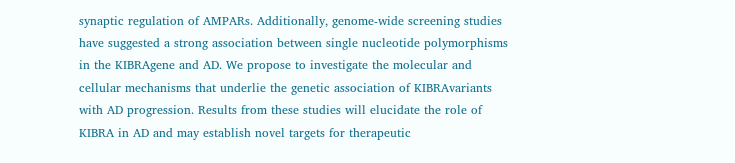synaptic regulation of AMPARs. Additionally, genome-wide screening studies have suggested a strong association between single nucleotide polymorphisms in the KIBRAgene and AD. We propose to investigate the molecular and cellular mechanisms that underlie the genetic association of KIBRAvariants with AD progression. Results from these studies will elucidate the role of KIBRA in AD and may establish novel targets for therapeutic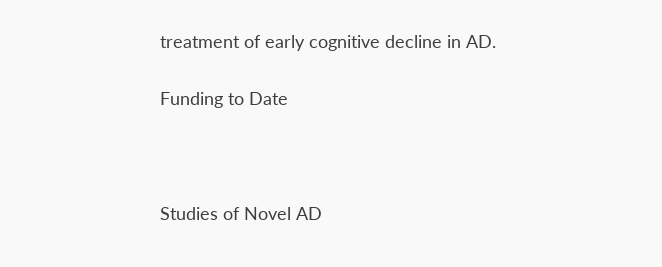treatment of early cognitive decline in AD.

Funding to Date



Studies of Novel AD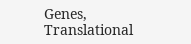Genes, Translational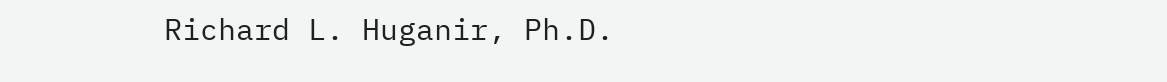Richard L. Huganir, Ph.D.